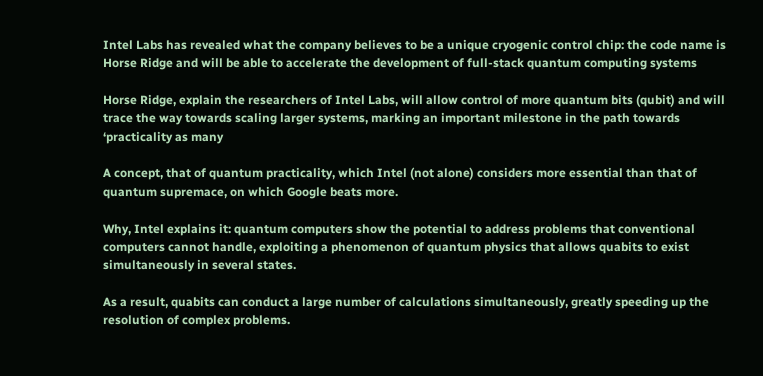Intel Labs has revealed what the company believes to be a unique cryogenic control chip: the code name is Horse Ridge and will be able to accelerate the development of full-stack quantum computing systems

Horse Ridge, explain the researchers of Intel Labs, will allow control of more quantum bits (qubit) and will trace the way towards scaling larger systems, marking an important milestone in the path towards ‘practicality as many

A concept, that of quantum practicality, which Intel (not alone) considers more essential than that of quantum supremace, on which Google beats more.

Why, Intel explains it: quantum computers show the potential to address problems that conventional computers cannot handle, exploiting a phenomenon of quantum physics that allows quabits to exist simultaneously in several states.

As a result, quabits can conduct a large number of calculations simultaneously, greatly speeding up the resolution of complex problems.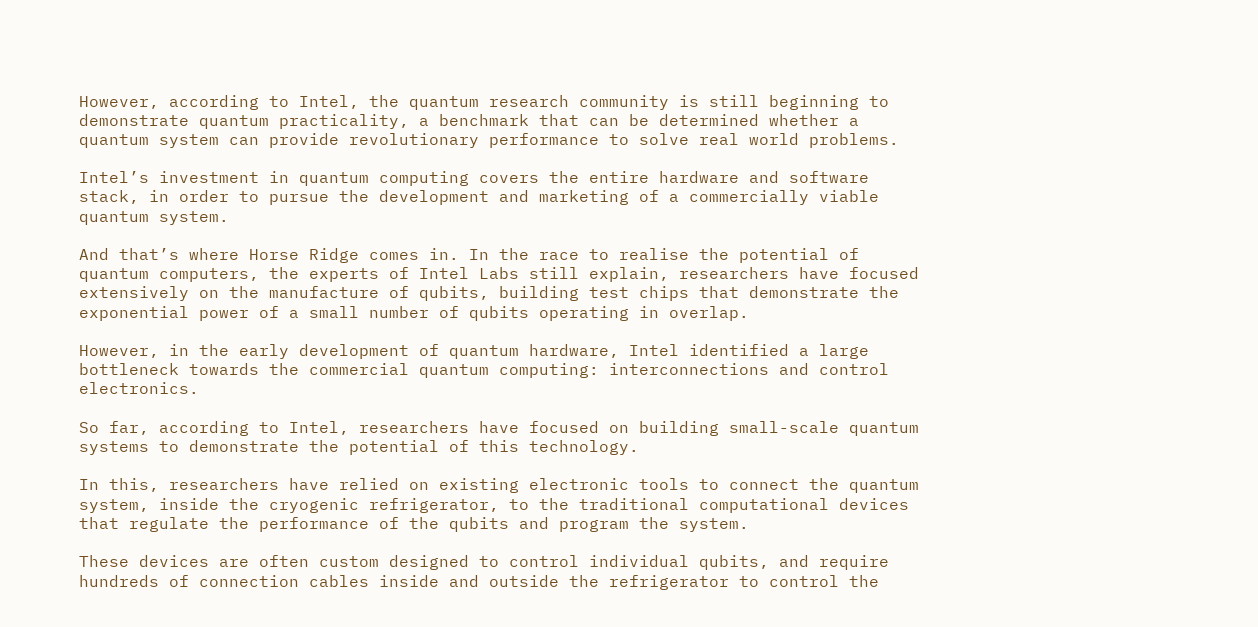However, according to Intel, the quantum research community is still beginning to demonstrate quantum practicality, a benchmark that can be determined whether a quantum system can provide revolutionary performance to solve real world problems.

Intel’s investment in quantum computing covers the entire hardware and software stack, in order to pursue the development and marketing of a commercially viable quantum system.

And that’s where Horse Ridge comes in. In the race to realise the potential of quantum computers, the experts of Intel Labs still explain, researchers have focused extensively on the manufacture of qubits, building test chips that demonstrate the exponential power of a small number of qubits operating in overlap.

However, in the early development of quantum hardware, Intel identified a large bottleneck towards the commercial quantum computing: interconnections and control electronics.

So far, according to Intel, researchers have focused on building small-scale quantum systems to demonstrate the potential of this technology.

In this, researchers have relied on existing electronic tools to connect the quantum system, inside the cryogenic refrigerator, to the traditional computational devices that regulate the performance of the qubits and program the system.

These devices are often custom designed to control individual qubits, and require hundreds of connection cables inside and outside the refrigerator to control the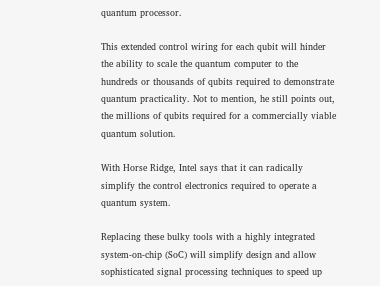quantum processor.

This extended control wiring for each qubit will hinder the ability to scale the quantum computer to the hundreds or thousands of qubits required to demonstrate quantum practicality. Not to mention, he still points out, the millions of qubits required for a commercially viable quantum solution.

With Horse Ridge, Intel says that it can radically simplify the control electronics required to operate a quantum system.

Replacing these bulky tools with a highly integrated system-on-chip (SoC) will simplify design and allow sophisticated signal processing techniques to speed up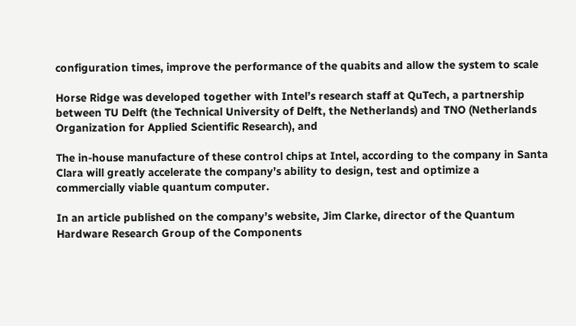configuration times, improve the performance of the quabits and allow the system to scale

Horse Ridge was developed together with Intel’s research staff at QuTech, a partnership between TU Delft (the Technical University of Delft, the Netherlands) and TNO (Netherlands Organization for Applied Scientific Research), and

The in-house manufacture of these control chips at Intel, according to the company in Santa Clara will greatly accelerate the company’s ability to design, test and optimize a commercially viable quantum computer.

In an article published on the company’s website, Jim Clarke, director of the Quantum Hardware Research Group of the Components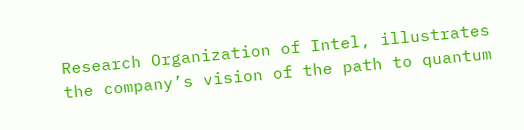Research Organization of Intel, illustrates the company’s vision of the path to quantum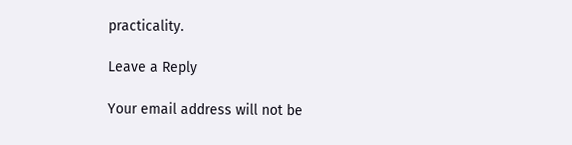practicality.

Leave a Reply

Your email address will not be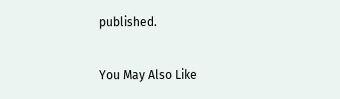published.

You May Also Like